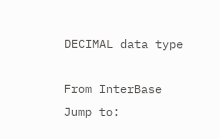DECIMAL data type

From InterBase
Jump to: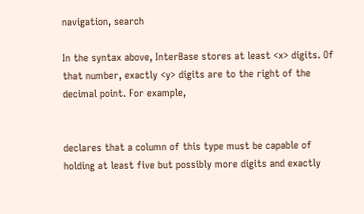navigation, search

In the syntax above, InterBase stores at least <x> digits. Of that number, exactly <y> digits are to the right of the decimal point. For example,


declares that a column of this type must be capable of holding at least five but possibly more digits and exactly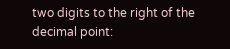two digits to the right of the decimal point: